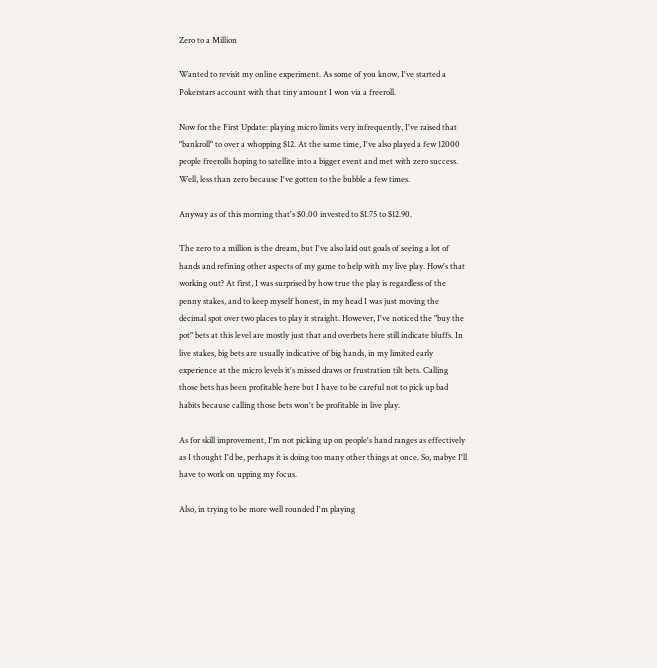Zero to a Million

Wanted to revisit my online experiment. As some of you know, I've started a Pokerstars account with that tiny amount I won via a freeroll.

Now for the First Update: playing micro limits very infrequently, I've raised that "bankroll" to over a whopping $12. At the same time, I've also played a few 12000 people freerolls hoping to satellite into a bigger event and met with zero success. Well, less than zero because I've gotten to the bubble a few times.

Anyway as of this morning that's $0.00 invested to $1.75 to $12.90.

The zero to a million is the dream, but I've also laid out goals of seeing a lot of hands and refining other aspects of my game to help with my live play. How's that working out? At first, I was surprised by how true the play is regardless of the penny stakes, and to keep myself honest, in my head I was just moving the decimal spot over two places to play it straight. However, I've noticed the "buy the pot" bets at this level are mostly just that and overbets here still indicate bluffs. In live stakes, big bets are usually indicative of big hands, in my limited early experience at the micro levels it's missed draws or frustration tilt bets. Calling those bets has been profitable here but I have to be careful not to pick up bad habits because calling those bets won't be profitable in live play.

As for skill improvement, I'm not picking up on people's hand ranges as effectively as I thought I'd be, perhaps it is doing too many other things at once. So, mabye I'll have to work on upping my focus.

Also, in trying to be more well rounded I'm playing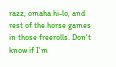razz, omaha hi-lo, and rest of the horse games in those freerolls. Don't know if I'm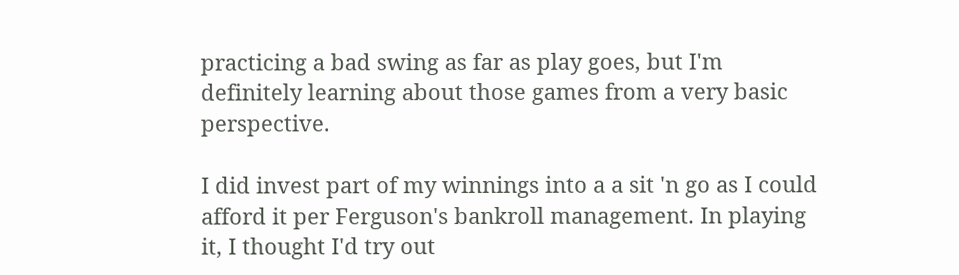practicing a bad swing as far as play goes, but I'm definitely learning about those games from a very basic perspective.

I did invest part of my winnings into a a sit 'n go as I could afford it per Ferguson's bankroll management. In playing it, I thought I'd try out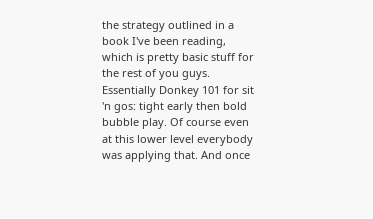the strategy outlined in a book I've been reading, which is pretty basic stuff for the rest of you guys. Essentially Donkey 101 for sit 'n gos: tight early then bold bubble play. Of course even at this lower level everybody was applying that. And once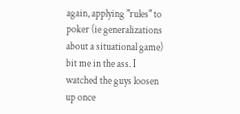again, applying "rules" to poker (ie generalizations about a situational game) bit me in the ass. I watched the guys loosen up once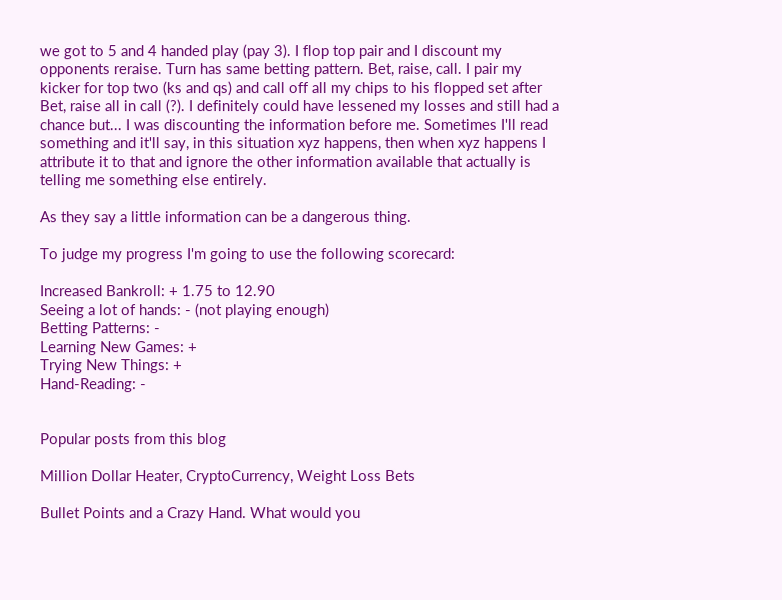we got to 5 and 4 handed play (pay 3). I flop top pair and I discount my opponents reraise. Turn has same betting pattern. Bet, raise, call. I pair my kicker for top two (ks and qs) and call off all my chips to his flopped set after Bet, raise all in call (?). I definitely could have lessened my losses and still had a chance but... I was discounting the information before me. Sometimes I'll read something and it'll say, in this situation xyz happens, then when xyz happens I attribute it to that and ignore the other information available that actually is telling me something else entirely.

As they say a little information can be a dangerous thing.

To judge my progress I'm going to use the following scorecard:

Increased Bankroll: + 1.75 to 12.90
Seeing a lot of hands: - (not playing enough)
Betting Patterns: -
Learning New Games: +
Trying New Things: +
Hand-Reading: -


Popular posts from this blog

Million Dollar Heater, CryptoCurrency, Weight Loss Bets

Bullet Points and a Crazy Hand. What would you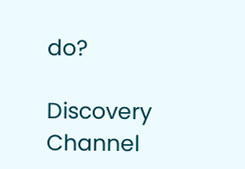do?

Discovery Channel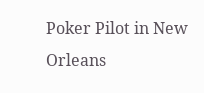Poker Pilot in New Orleans